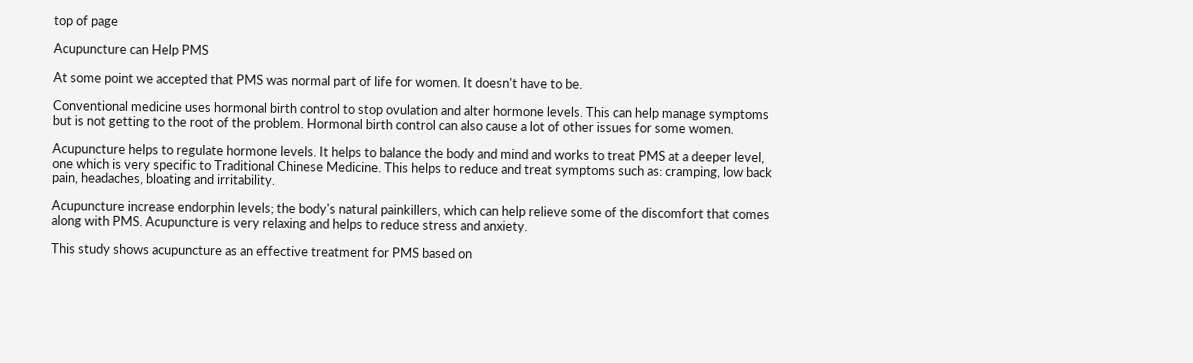top of page

Acupuncture can Help PMS

At some point we accepted that PMS was normal part of life for women. It doesn't have to be.

Conventional medicine uses hormonal birth control to stop ovulation and alter hormone levels. This can help manage symptoms but is not getting to the root of the problem. Hormonal birth control can also cause a lot of other issues for some women.

Acupuncture helps to regulate hormone levels. It helps to balance the body and mind and works to treat PMS at a deeper level, one which is very specific to Traditional Chinese Medicine. This helps to reduce and treat symptoms such as: cramping, low back pain, headaches, bloating and irritability.

Acupuncture increase endorphin levels; the body's natural painkillers, which can help relieve some of the discomfort that comes along with PMS. Acupuncture is very relaxing and helps to reduce stress and anxiety.

This study shows acupuncture as an effective treatment for PMS based on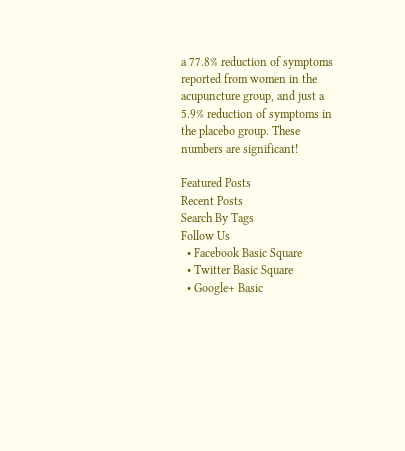a 77.8% reduction of symptoms reported from women in the acupuncture group, and just a 5.9% reduction of symptoms in the placebo group. These numbers are significant!

Featured Posts
Recent Posts
Search By Tags
Follow Us
  • Facebook Basic Square
  • Twitter Basic Square
  • Google+ Basic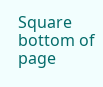Square
bottom of page